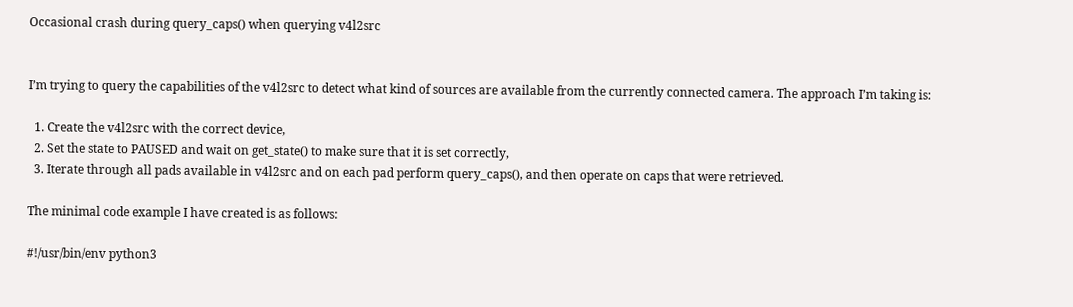Occasional crash during query_caps() when querying v4l2src


I’m trying to query the capabilities of the v4l2src to detect what kind of sources are available from the currently connected camera. The approach I’m taking is:

  1. Create the v4l2src with the correct device,
  2. Set the state to PAUSED and wait on get_state() to make sure that it is set correctly,
  3. Iterate through all pads available in v4l2src and on each pad perform query_caps(), and then operate on caps that were retrieved.

The minimal code example I have created is as follows:

#!/usr/bin/env python3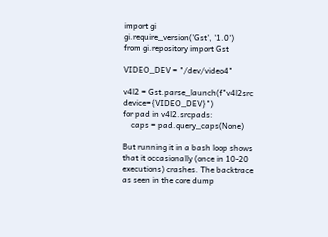import gi
gi.require_version('Gst', '1.0')
from gi.repository import Gst

VIDEO_DEV = "/dev/video4"

v4l2 = Gst.parse_launch(f"v4l2src device={VIDEO_DEV}")
for pad in v4l2.srcpads:
    caps = pad.query_caps(None)

But running it in a bash loop shows that it occasionally (once in 10-20 executions) crashes. The backtrace as seen in the core dump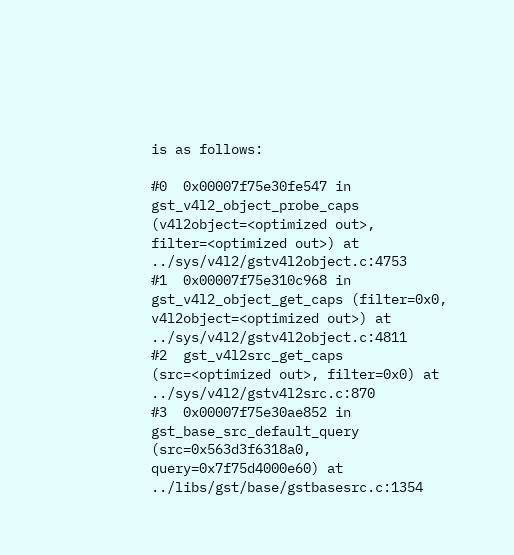is as follows:

#0  0x00007f75e30fe547 in gst_v4l2_object_probe_caps (v4l2object=<optimized out>, filter=<optimized out>) at ../sys/v4l2/gstv4l2object.c:4753
#1  0x00007f75e310c968 in gst_v4l2_object_get_caps (filter=0x0, v4l2object=<optimized out>) at ../sys/v4l2/gstv4l2object.c:4811
#2  gst_v4l2src_get_caps (src=<optimized out>, filter=0x0) at ../sys/v4l2/gstv4l2src.c:870
#3  0x00007f75e30ae852 in gst_base_src_default_query (src=0x563d3f6318a0, query=0x7f75d4000e60) at ../libs/gst/base/gstbasesrc.c:1354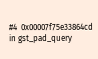#4  0x00007f75e33864cd in gst_pad_query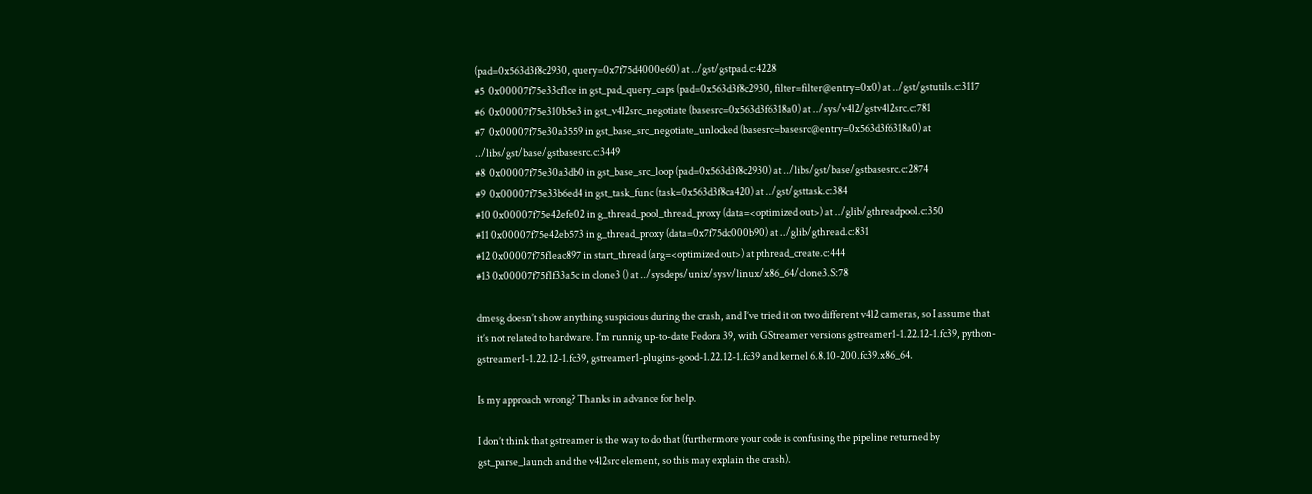(pad=0x563d3f8c2930, query=0x7f75d4000e60) at ../gst/gstpad.c:4228
#5  0x00007f75e33cf1ce in gst_pad_query_caps (pad=0x563d3f8c2930, filter=filter@entry=0x0) at ../gst/gstutils.c:3117
#6  0x00007f75e310b5e3 in gst_v4l2src_negotiate (basesrc=0x563d3f6318a0) at ../sys/v4l2/gstv4l2src.c:781
#7  0x00007f75e30a3559 in gst_base_src_negotiate_unlocked (basesrc=basesrc@entry=0x563d3f6318a0) at ../libs/gst/base/gstbasesrc.c:3449
#8  0x00007f75e30a3db0 in gst_base_src_loop (pad=0x563d3f8c2930) at ../libs/gst/base/gstbasesrc.c:2874
#9  0x00007f75e33b6ed4 in gst_task_func (task=0x563d3f8ca420) at ../gst/gsttask.c:384
#10 0x00007f75e42efe02 in g_thread_pool_thread_proxy (data=<optimized out>) at ../glib/gthreadpool.c:350
#11 0x00007f75e42eb573 in g_thread_proxy (data=0x7f75dc000b90) at ../glib/gthread.c:831
#12 0x00007f75f1eac897 in start_thread (arg=<optimized out>) at pthread_create.c:444
#13 0x00007f75f1f33a5c in clone3 () at ../sysdeps/unix/sysv/linux/x86_64/clone3.S:78

dmesg doesn’t show anything suspicious during the crash, and I’ve tried it on two different v4l2 cameras, so I assume that it’s not related to hardware. I’m runnig up-to-date Fedora 39, with GStreamer versions gstreamer1-1.22.12-1.fc39, python-gstreamer1-1.22.12-1.fc39, gstreamer1-plugins-good-1.22.12-1.fc39 and kernel 6.8.10-200.fc39.x86_64.

Is my approach wrong? Thanks in advance for help.

I don’t think that gstreamer is the way to do that (furthermore your code is confusing the pipeline returned by gst_parse_launch and the v4l2src element, so this may explain the crash).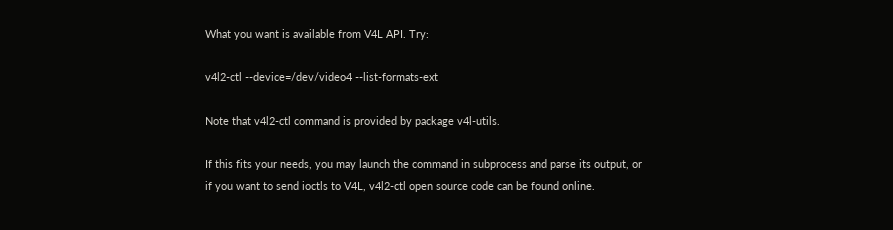What you want is available from V4L API. Try:

v4l2-ctl --device=/dev/video4 --list-formats-ext

Note that v4l2-ctl command is provided by package v4l-utils.

If this fits your needs, you may launch the command in subprocess and parse its output, or if you want to send ioctls to V4L, v4l2-ctl open source code can be found online.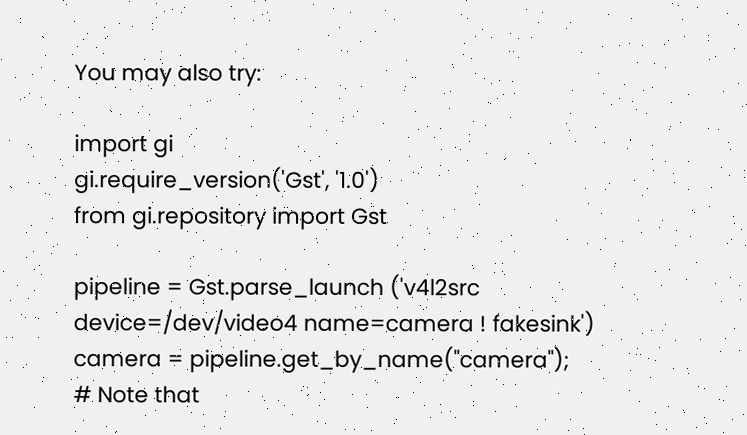You may also try:

import gi
gi.require_version('Gst', '1.0')
from gi.repository import Gst

pipeline = Gst.parse_launch ('v4l2src device=/dev/video4 name=camera ! fakesink')
camera = pipeline.get_by_name("camera");
# Note that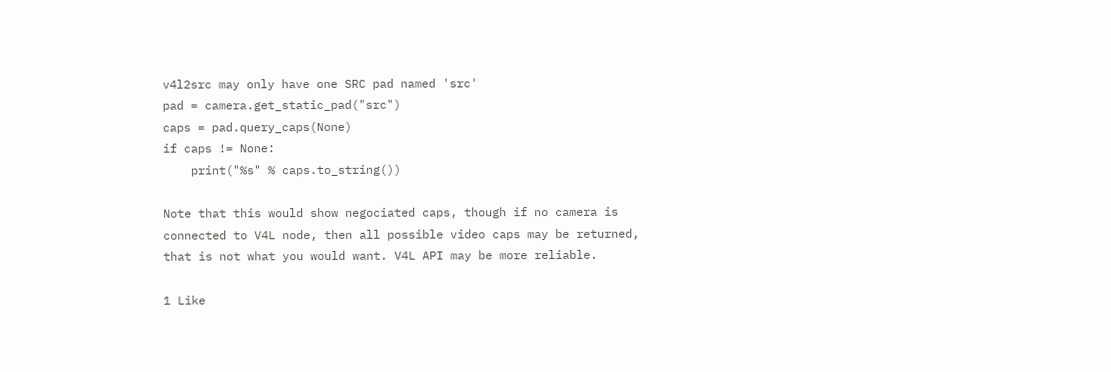v4l2src may only have one SRC pad named 'src'
pad = camera.get_static_pad("src")
caps = pad.query_caps(None)
if caps != None:
    print("%s" % caps.to_string())

Note that this would show negociated caps, though if no camera is connected to V4L node, then all possible video caps may be returned, that is not what you would want. V4L API may be more reliable.

1 Like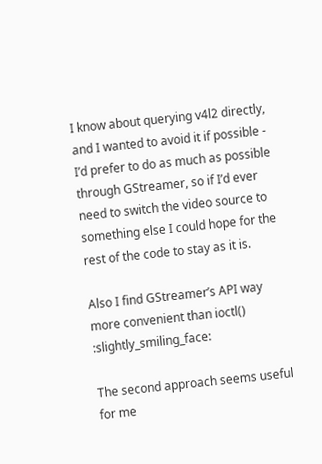I know about querying v4l2 directly, and I wanted to avoid it if possible - I’d prefer to do as much as possible through GStreamer, so if I’d ever need to switch the video source to something else I could hope for the rest of the code to stay as it is.

Also I find GStreamer’s API way more convenient than ioctl() :slightly_smiling_face:

The second approach seems useful for me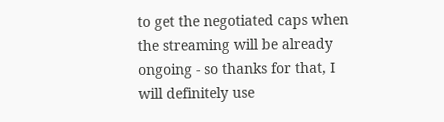to get the negotiated caps when the streaming will be already ongoing - so thanks for that, I will definitely use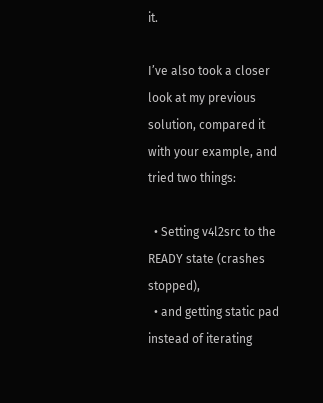it.

I’ve also took a closer look at my previous solution, compared it with your example, and tried two things:

  • Setting v4l2src to the READY state (crashes stopped),
  • and getting static pad instead of iterating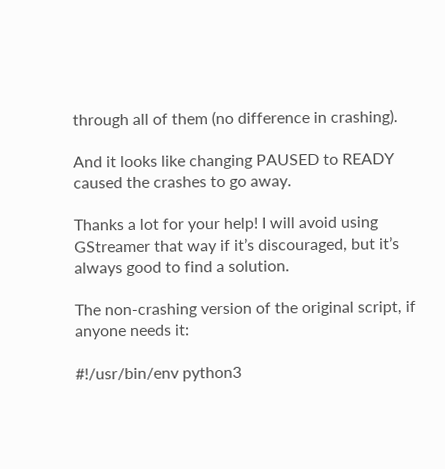through all of them (no difference in crashing).

And it looks like changing PAUSED to READY caused the crashes to go away.

Thanks a lot for your help! I will avoid using GStreamer that way if it’s discouraged, but it’s always good to find a solution.

The non-crashing version of the original script, if anyone needs it:

#!/usr/bin/env python3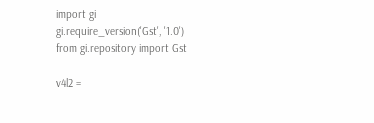import gi
gi.require_version('Gst', '1.0')
from gi.repository import Gst

v4l2 =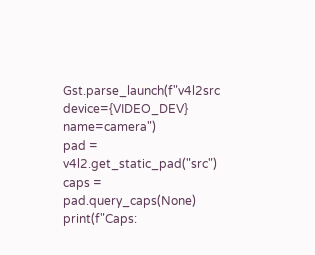Gst.parse_launch(f"v4l2src device={VIDEO_DEV} name=camera")
pad = v4l2.get_static_pad("src")
caps = pad.query_caps(None)
print(f"Caps: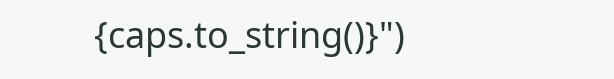{caps.to_string()}")